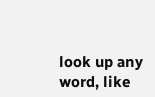look up any word, like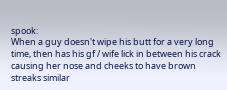spook:
When a guy doesn't wipe his butt for a very long time, then has his gf / wife lick in between his crack causing her nose and cheeks to have brown streaks similar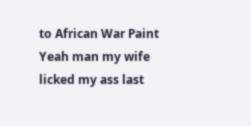to African War Paint
Yeah man my wife licked my ass last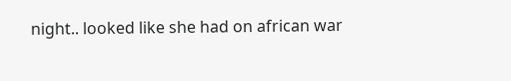night.. looked like she had on african war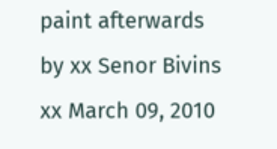paint afterwards
by xx Senor Bivins xx March 09, 2010